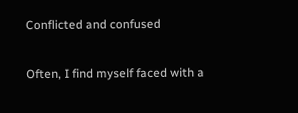Conflicted and confused

Often, I find myself faced with a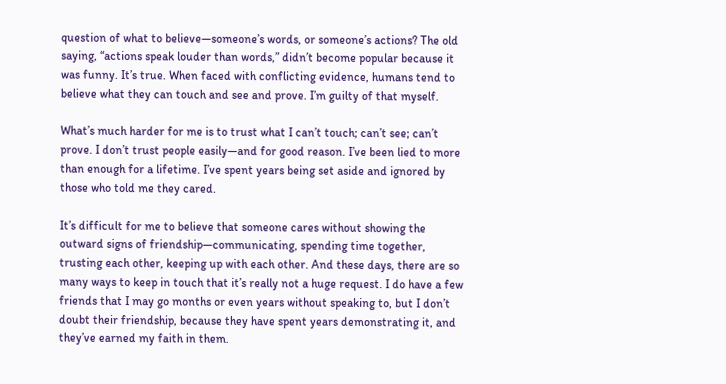question of what to believe—someone’s words, or someone’s actions? The old saying, “actions speak louder than words,” didn’t become popular because it was funny. It’s true. When faced with conflicting evidence, humans tend to believe what they can touch and see and prove. I’m guilty of that myself.

What’s much harder for me is to trust what I can’t touch; can’t see; can’t prove. I don’t trust people easily—and for good reason. I’ve been lied to more than enough for a lifetime. I’ve spent years being set aside and ignored by those who told me they cared.

It’s difficult for me to believe that someone cares without showing the outward signs of friendship—communicating, spending time together, trusting each other, keeping up with each other. And these days, there are so many ways to keep in touch that it’s really not a huge request. I do have a few friends that I may go months or even years without speaking to, but I don’t doubt their friendship, because they have spent years demonstrating it, and they’ve earned my faith in them.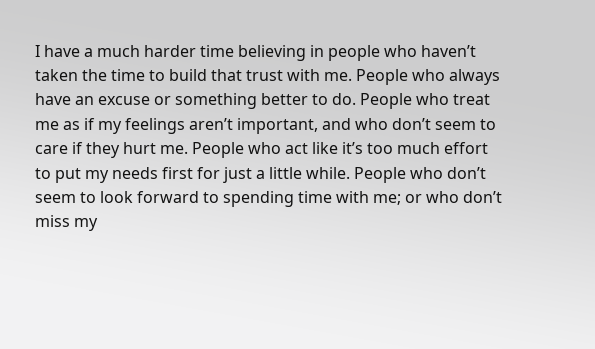I have a much harder time believing in people who haven’t taken the time to build that trust with me. People who always have an excuse or something better to do. People who treat me as if my feelings aren’t important, and who don’t seem to care if they hurt me. People who act like it’s too much effort to put my needs first for just a little while. People who don’t seem to look forward to spending time with me; or who don’t miss my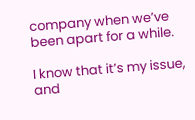company when we’ve been apart for a while.

I know that it’s my issue, and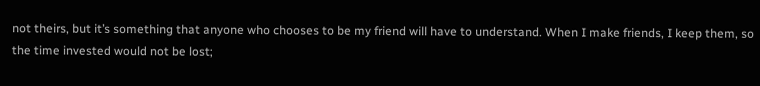not theirs, but it’s something that anyone who chooses to be my friend will have to understand. When I make friends, I keep them, so the time invested would not be lost;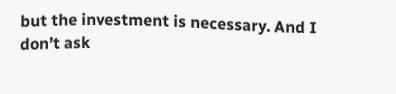but the investment is necessary. And I don’t ask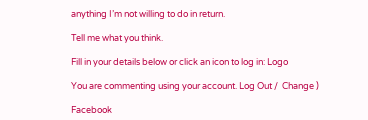anything I’m not willing to do in return.

Tell me what you think.

Fill in your details below or click an icon to log in: Logo

You are commenting using your account. Log Out /  Change )

Facebook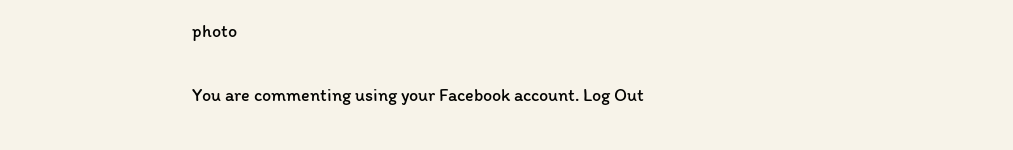photo

You are commenting using your Facebook account. Log Out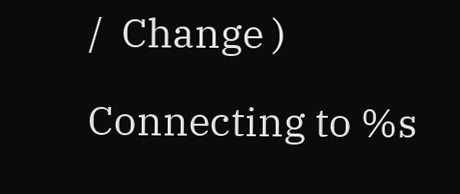/  Change )

Connecting to %s